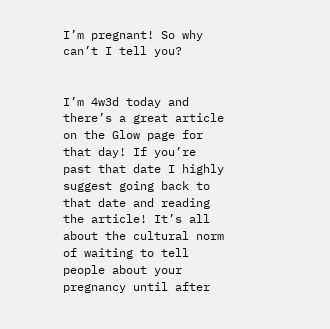I’m pregnant! So why can’t I tell you?


I’m 4w3d today and there’s a great article on the Glow page for that day! If you’re past that date I highly suggest going back to that date and reading the article! It’s all about the cultural norm of waiting to tell people about your pregnancy until after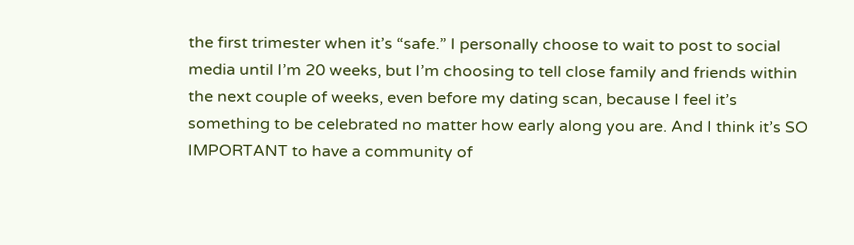the first trimester when it’s “safe.” I personally choose to wait to post to social media until I’m 20 weeks, but I’m choosing to tell close family and friends within the next couple of weeks, even before my dating scan, because I feel it’s something to be celebrated no matter how early along you are. And I think it’s SO IMPORTANT to have a community of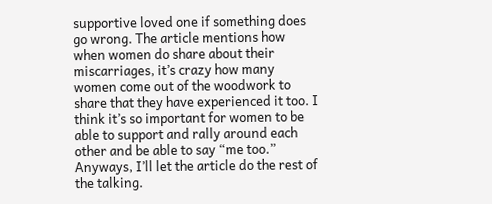supportive loved one if something does go wrong. The article mentions how when women do share about their miscarriages, it’s crazy how many women come out of the woodwork to share that they have experienced it too. I think it’s so important for women to be able to support and rally around each other and be able to say “me too.” Anyways, I’ll let the article do the rest of the talking.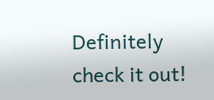Definitely check it out!